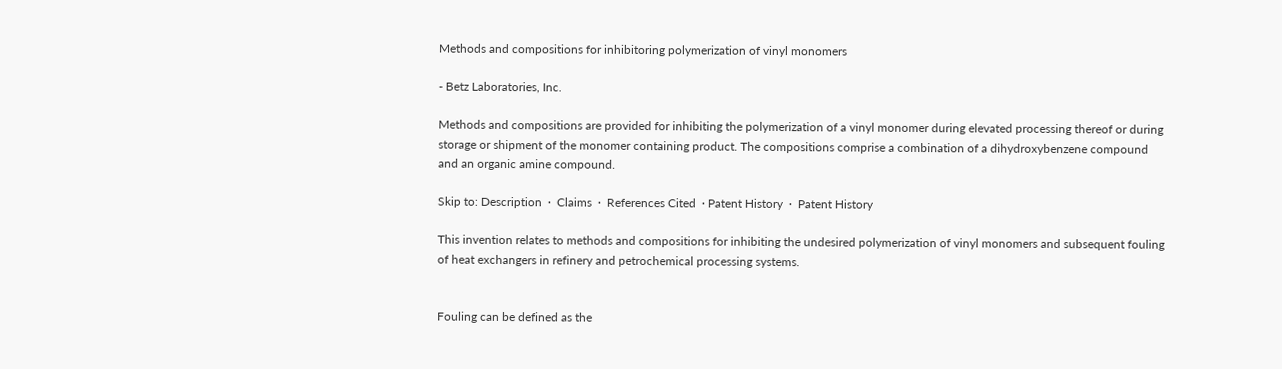Methods and compositions for inhibitoring polymerization of vinyl monomers

- Betz Laboratories, Inc.

Methods and compositions are provided for inhibiting the polymerization of a vinyl monomer during elevated processing thereof or during storage or shipment of the monomer containing product. The compositions comprise a combination of a dihydroxybenzene compound and an organic amine compound.

Skip to: Description  ·  Claims  ·  References Cited  · Patent History  ·  Patent History

This invention relates to methods and compositions for inhibiting the undesired polymerization of vinyl monomers and subsequent fouling of heat exchangers in refinery and petrochemical processing systems.


Fouling can be defined as the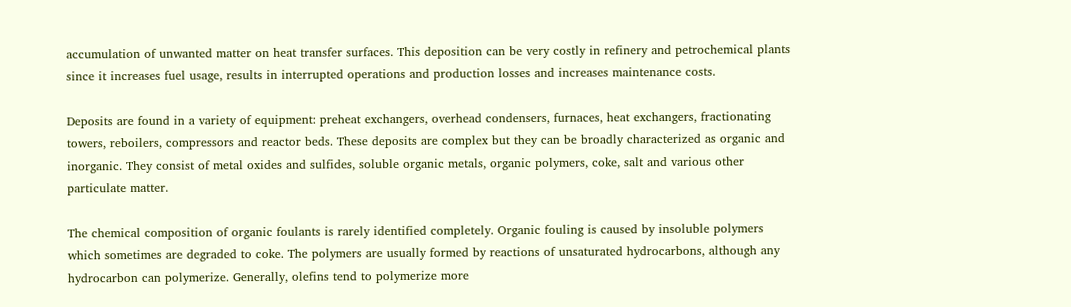accumulation of unwanted matter on heat transfer surfaces. This deposition can be very costly in refinery and petrochemical plants since it increases fuel usage, results in interrupted operations and production losses and increases maintenance costs.

Deposits are found in a variety of equipment: preheat exchangers, overhead condensers, furnaces, heat exchangers, fractionating towers, reboilers, compressors and reactor beds. These deposits are complex but they can be broadly characterized as organic and inorganic. They consist of metal oxides and sulfides, soluble organic metals, organic polymers, coke, salt and various other particulate matter.

The chemical composition of organic foulants is rarely identified completely. Organic fouling is caused by insoluble polymers which sometimes are degraded to coke. The polymers are usually formed by reactions of unsaturated hydrocarbons, although any hydrocarbon can polymerize. Generally, olefins tend to polymerize more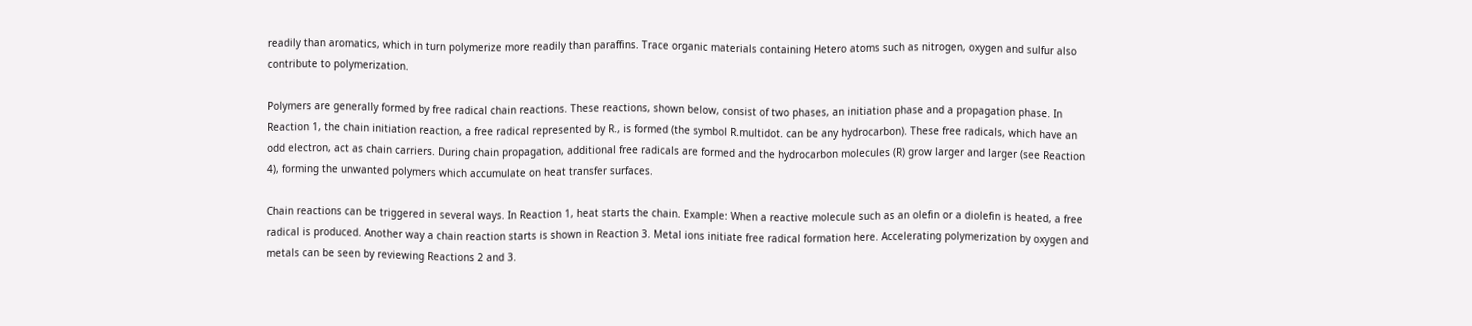readily than aromatics, which in turn polymerize more readily than paraffins. Trace organic materials containing Hetero atoms such as nitrogen, oxygen and sulfur also contribute to polymerization.

Polymers are generally formed by free radical chain reactions. These reactions, shown below, consist of two phases, an initiation phase and a propagation phase. In Reaction 1, the chain initiation reaction, a free radical represented by R., is formed (the symbol R.multidot. can be any hydrocarbon). These free radicals, which have an odd electron, act as chain carriers. During chain propagation, additional free radicals are formed and the hydrocarbon molecules (R) grow larger and larger (see Reaction 4), forming the unwanted polymers which accumulate on heat transfer surfaces.

Chain reactions can be triggered in several ways. In Reaction 1, heat starts the chain. Example: When a reactive molecule such as an olefin or a diolefin is heated, a free radical is produced. Another way a chain reaction starts is shown in Reaction 3. Metal ions initiate free radical formation here. Accelerating polymerization by oxygen and metals can be seen by reviewing Reactions 2 and 3.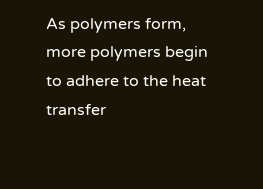As polymers form, more polymers begin to adhere to the heat transfer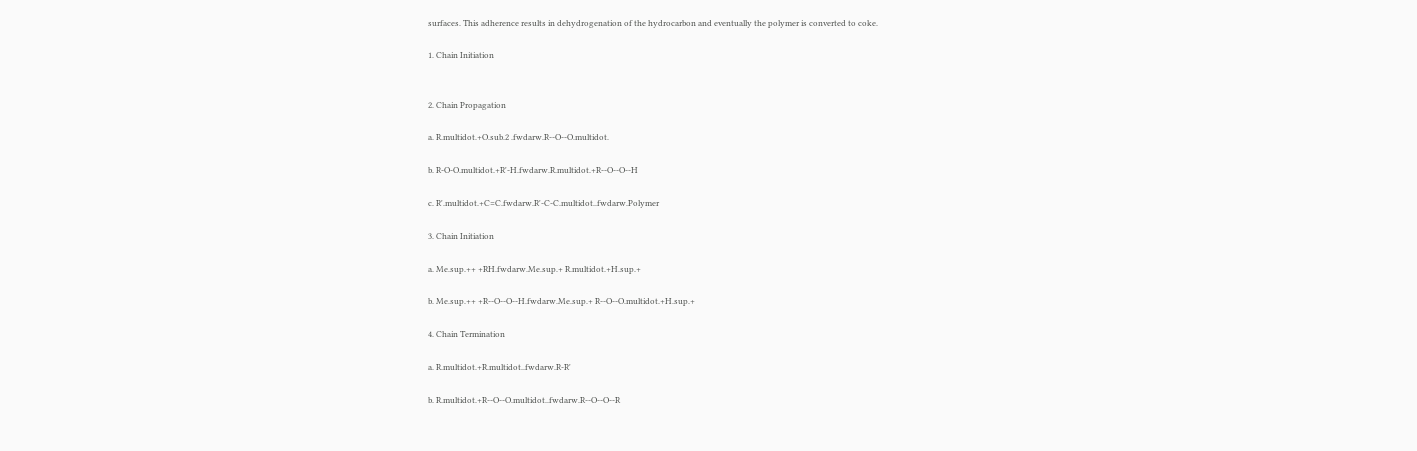surfaces. This adherence results in dehydrogenation of the hydrocarbon and eventually the polymer is converted to coke.

1. Chain Initiation


2. Chain Propagation

a. R.multidot.+O.sub.2 .fwdarw.R--O--O.multidot.

b. R-O-O.multidot.+R'-H.fwdarw.R.multidot.+R--O--O--H

c. R'.multidot.+C=C.fwdarw.R'-C-C.multidot..fwdarw.Polymer

3. Chain Initiation

a. Me.sup.++ +RH.fwdarw.Me.sup.+ R.multidot.+H.sup.+

b. Me.sup.++ +R--O--O--H.fwdarw.Me.sup.+ R--O--O.multidot.+H.sup.+

4. Chain Termination

a. R.multidot.+R.multidot..fwdarw.R-R'

b. R.multidot.+R--O--O.multidot..fwdarw.R--O--O--R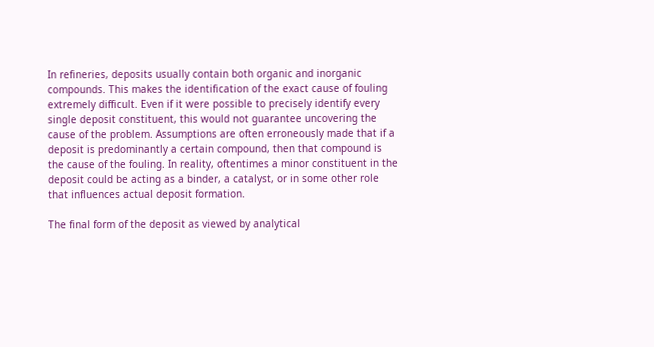In refineries, deposits usually contain both organic and inorganic compounds. This makes the identification of the exact cause of fouling extremely difficult. Even if it were possible to precisely identify every single deposit constituent, this would not guarantee uncovering the cause of the problem. Assumptions are often erroneously made that if a deposit is predominantly a certain compound, then that compound is the cause of the fouling. In reality, oftentimes a minor constituent in the deposit could be acting as a binder, a catalyst, or in some other role that influences actual deposit formation.

The final form of the deposit as viewed by analytical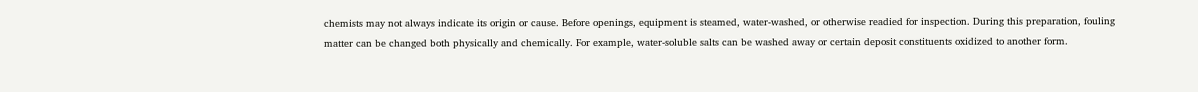chemists may not always indicate its origin or cause. Before openings, equipment is steamed, water-washed, or otherwise readied for inspection. During this preparation, fouling matter can be changed both physically and chemically. For example, water-soluble salts can be washed away or certain deposit constituents oxidized to another form.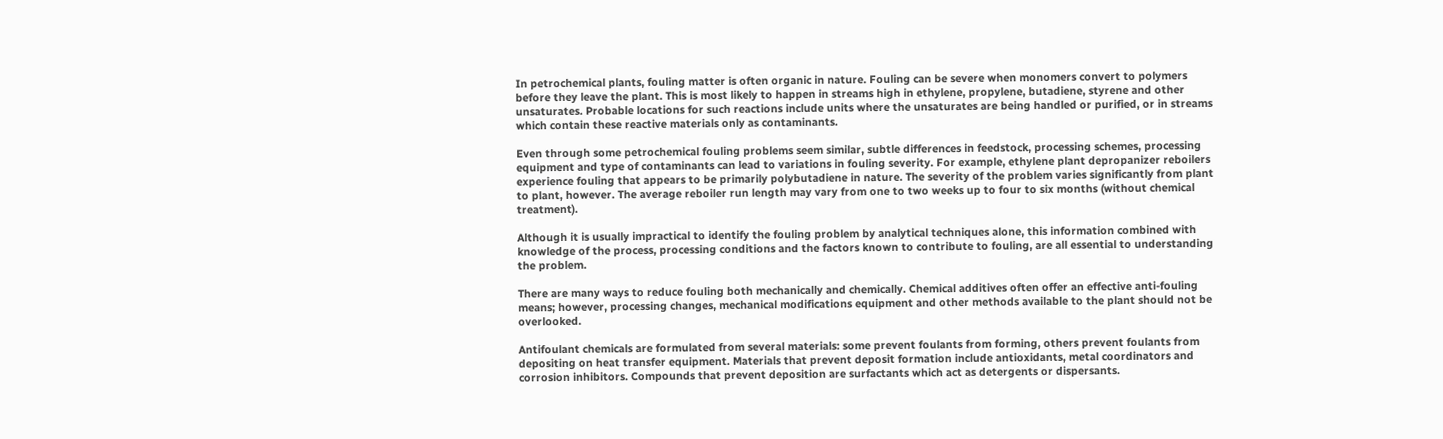In petrochemical plants, fouling matter is often organic in nature. Fouling can be severe when monomers convert to polymers before they leave the plant. This is most likely to happen in streams high in ethylene, propylene, butadiene, styrene and other unsaturates. Probable locations for such reactions include units where the unsaturates are being handled or purified, or in streams which contain these reactive materials only as contaminants.

Even through some petrochemical fouling problems seem similar, subtle differences in feedstock, processing schemes, processing equipment and type of contaminants can lead to variations in fouling severity. For example, ethylene plant depropanizer reboilers experience fouling that appears to be primarily polybutadiene in nature. The severity of the problem varies significantly from plant to plant, however. The average reboiler run length may vary from one to two weeks up to four to six months (without chemical treatment).

Although it is usually impractical to identify the fouling problem by analytical techniques alone, this information combined with knowledge of the process, processing conditions and the factors known to contribute to fouling, are all essential to understanding the problem.

There are many ways to reduce fouling both mechanically and chemically. Chemical additives often offer an effective anti-fouling means; however, processing changes, mechanical modifications equipment and other methods available to the plant should not be overlooked.

Antifoulant chemicals are formulated from several materials: some prevent foulants from forming, others prevent foulants from depositing on heat transfer equipment. Materials that prevent deposit formation include antioxidants, metal coordinators and corrosion inhibitors. Compounds that prevent deposition are surfactants which act as detergents or dispersants.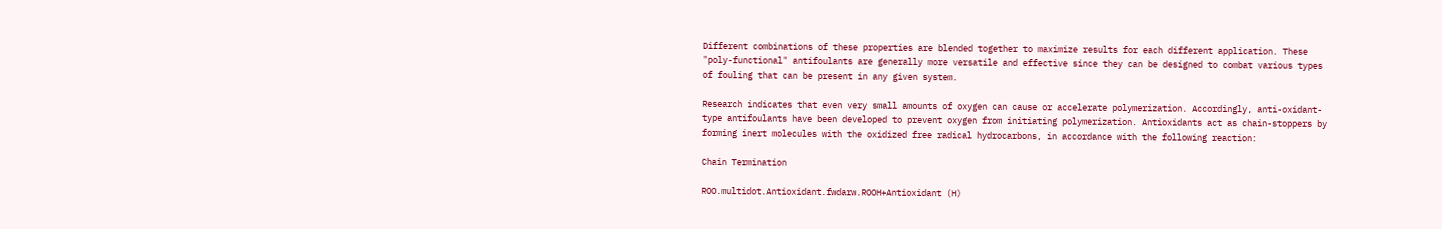Different combinations of these properties are blended together to maximize results for each different application. These "poly-functional" antifoulants are generally more versatile and effective since they can be designed to combat various types of fouling that can be present in any given system.

Research indicates that even very small amounts of oxygen can cause or accelerate polymerization. Accordingly, anti-oxidant-type antifoulants have been developed to prevent oxygen from initiating polymerization. Antioxidants act as chain-stoppers by forming inert molecules with the oxidized free radical hydrocarbons, in accordance with the following reaction:

Chain Termination

ROO.multidot.Antioxidant.fwdarw.ROOH+Antioxidant (H)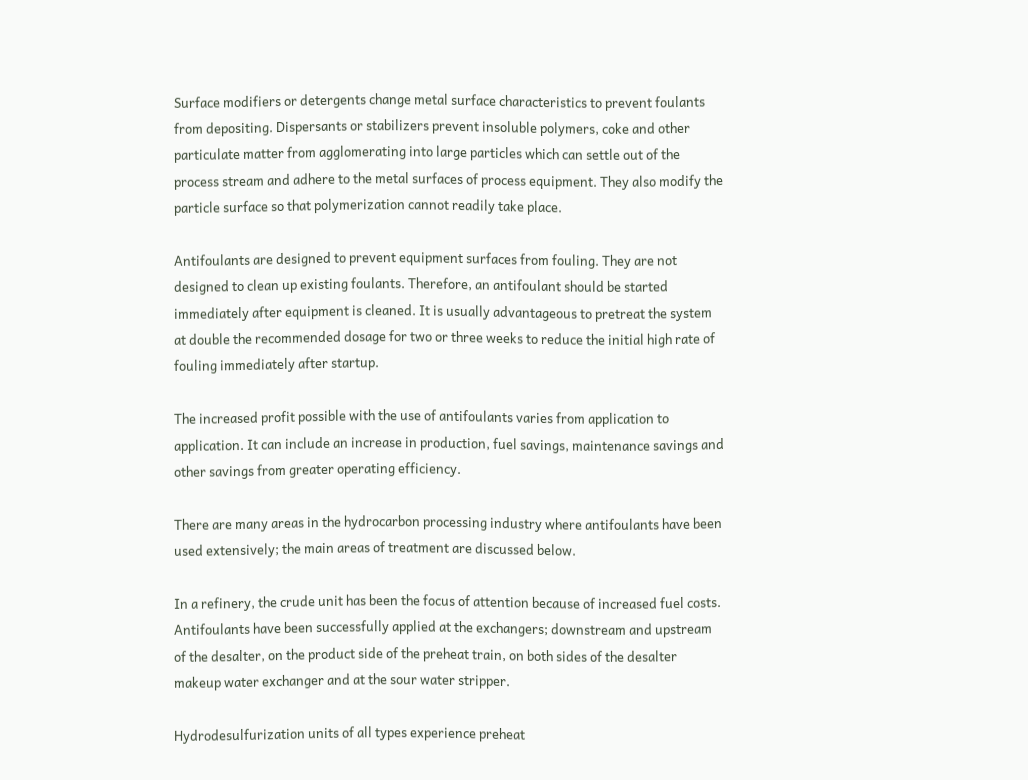Surface modifiers or detergents change metal surface characteristics to prevent foulants from depositing. Dispersants or stabilizers prevent insoluble polymers, coke and other particulate matter from agglomerating into large particles which can settle out of the process stream and adhere to the metal surfaces of process equipment. They also modify the particle surface so that polymerization cannot readily take place.

Antifoulants are designed to prevent equipment surfaces from fouling. They are not designed to clean up existing foulants. Therefore, an antifoulant should be started immediately after equipment is cleaned. It is usually advantageous to pretreat the system at double the recommended dosage for two or three weeks to reduce the initial high rate of fouling immediately after startup.

The increased profit possible with the use of antifoulants varies from application to application. It can include an increase in production, fuel savings, maintenance savings and other savings from greater operating efficiency.

There are many areas in the hydrocarbon processing industry where antifoulants have been used extensively; the main areas of treatment are discussed below.

In a refinery, the crude unit has been the focus of attention because of increased fuel costs. Antifoulants have been successfully applied at the exchangers; downstream and upstream of the desalter, on the product side of the preheat train, on both sides of the desalter makeup water exchanger and at the sour water stripper.

Hydrodesulfurization units of all types experience preheat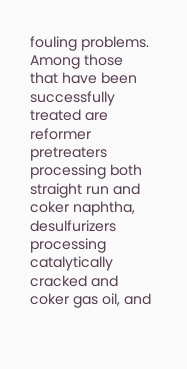fouling problems. Among those that have been successfully treated are reformer pretreaters processing both straight run and coker naphtha, desulfurizers processing catalytically cracked and coker gas oil, and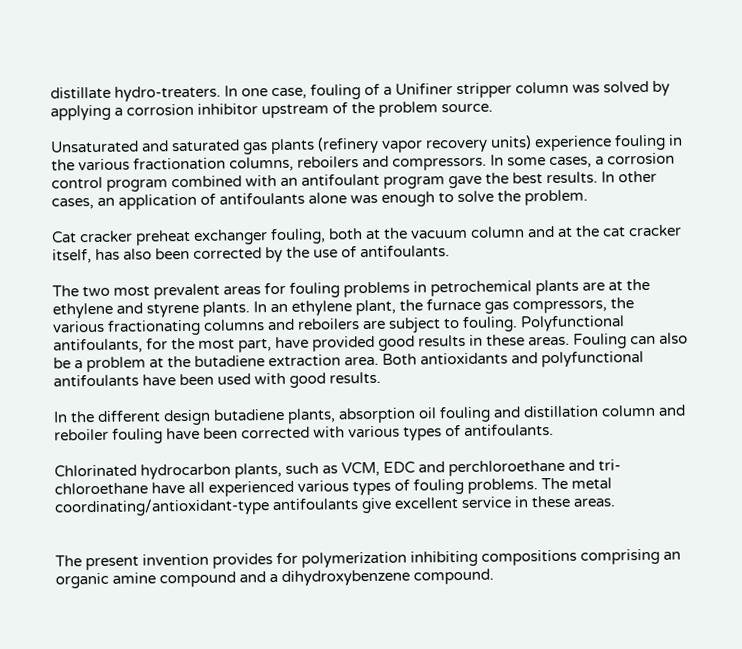distillate hydro-treaters. In one case, fouling of a Unifiner stripper column was solved by applying a corrosion inhibitor upstream of the problem source.

Unsaturated and saturated gas plants (refinery vapor recovery units) experience fouling in the various fractionation columns, reboilers and compressors. In some cases, a corrosion control program combined with an antifoulant program gave the best results. In other cases, an application of antifoulants alone was enough to solve the problem.

Cat cracker preheat exchanger fouling, both at the vacuum column and at the cat cracker itself, has also been corrected by the use of antifoulants.

The two most prevalent areas for fouling problems in petrochemical plants are at the ethylene and styrene plants. In an ethylene plant, the furnace gas compressors, the various fractionating columns and reboilers are subject to fouling. Polyfunctional antifoulants, for the most part, have provided good results in these areas. Fouling can also be a problem at the butadiene extraction area. Both antioxidants and polyfunctional antifoulants have been used with good results.

In the different design butadiene plants, absorption oil fouling and distillation column and reboiler fouling have been corrected with various types of antifoulants.

Chlorinated hydrocarbon plants, such as VCM, EDC and perchloroethane and tri-chloroethane have all experienced various types of fouling problems. The metal coordinating/antioxidant-type antifoulants give excellent service in these areas.


The present invention provides for polymerization inhibiting compositions comprising an organic amine compound and a dihydroxybenzene compound.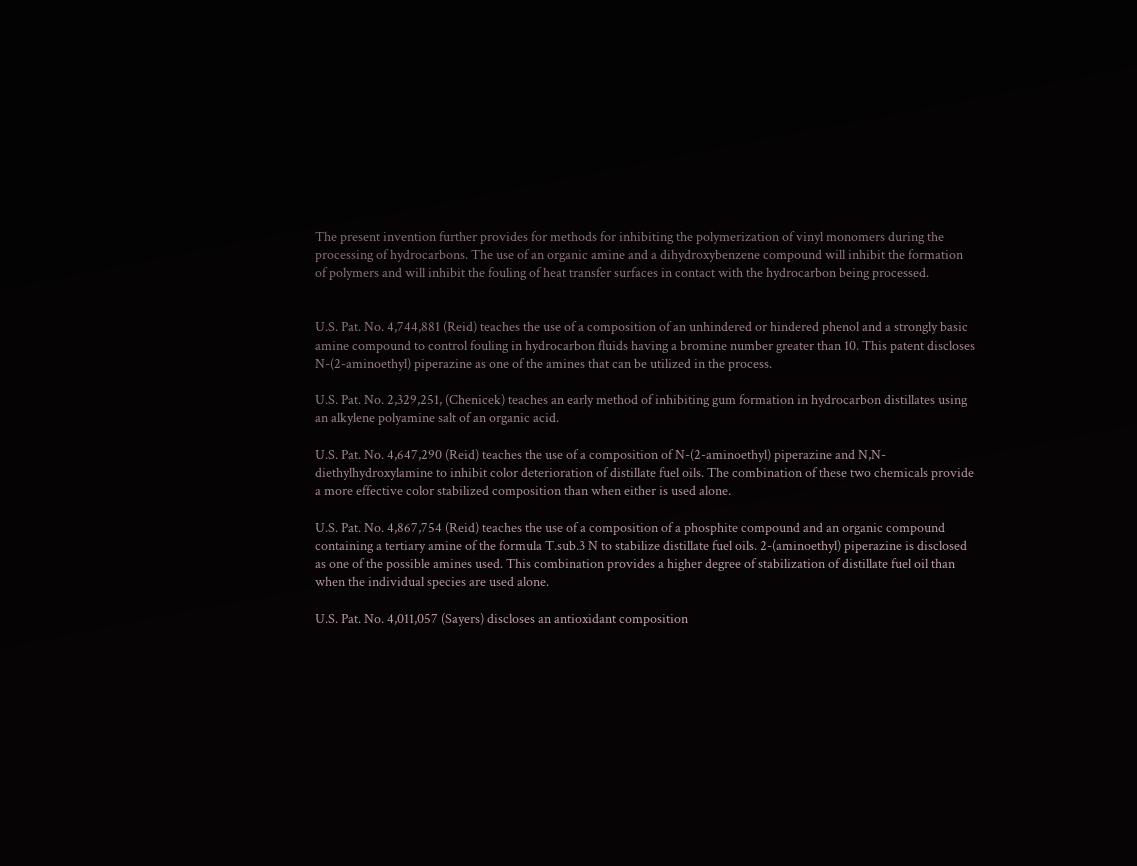The present invention further provides for methods for inhibiting the polymerization of vinyl monomers during the processing of hydrocarbons. The use of an organic amine and a dihydroxybenzene compound will inhibit the formation of polymers and will inhibit the fouling of heat transfer surfaces in contact with the hydrocarbon being processed.


U.S. Pat. No. 4,744,881 (Reid) teaches the use of a composition of an unhindered or hindered phenol and a strongly basic amine compound to control fouling in hydrocarbon fluids having a bromine number greater than 10. This patent discloses N-(2-aminoethyl) piperazine as one of the amines that can be utilized in the process.

U.S. Pat. No. 2,329,251, (Chenicek) teaches an early method of inhibiting gum formation in hydrocarbon distillates using an alkylene polyamine salt of an organic acid.

U.S. Pat. No. 4,647,290 (Reid) teaches the use of a composition of N-(2-aminoethyl) piperazine and N,N-diethylhydroxylamine to inhibit color deterioration of distillate fuel oils. The combination of these two chemicals provide a more effective color stabilized composition than when either is used alone.

U.S. Pat. No. 4,867,754 (Reid) teaches the use of a composition of a phosphite compound and an organic compound containing a tertiary amine of the formula T.sub.3 N to stabilize distillate fuel oils. 2-(aminoethyl) piperazine is disclosed as one of the possible amines used. This combination provides a higher degree of stabilization of distillate fuel oil than when the individual species are used alone.

U.S. Pat. No. 4,011,057 (Sayers) discloses an antioxidant composition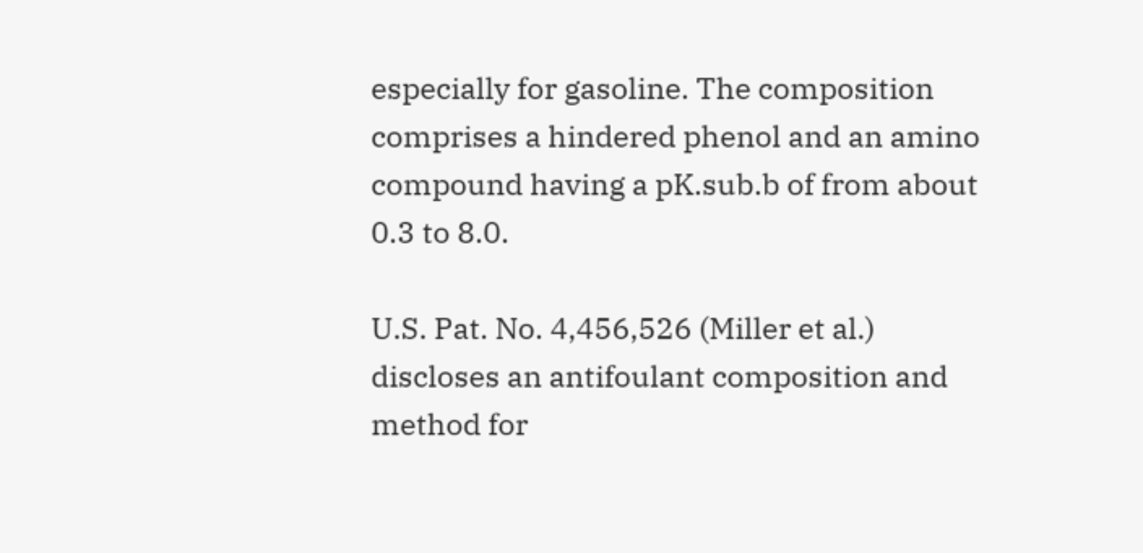especially for gasoline. The composition comprises a hindered phenol and an amino compound having a pK.sub.b of from about 0.3 to 8.0.

U.S. Pat. No. 4,456,526 (Miller et al.) discloses an antifoulant composition and method for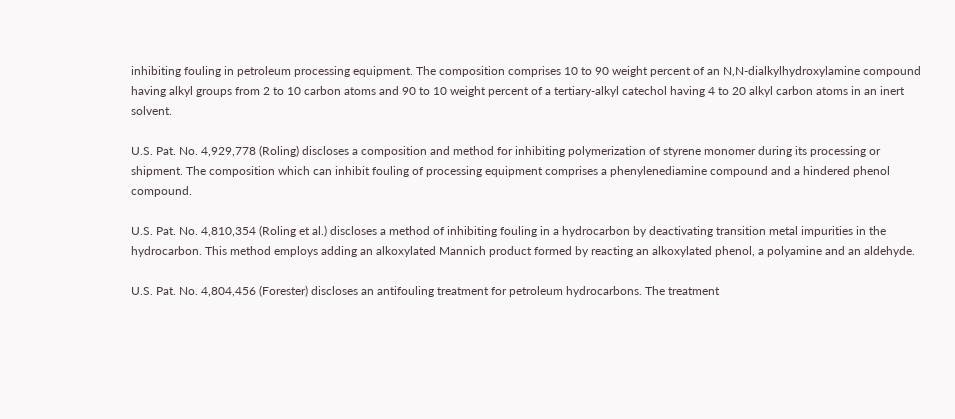inhibiting fouling in petroleum processing equipment. The composition comprises 10 to 90 weight percent of an N,N-dialkylhydroxylamine compound having alkyl groups from 2 to 10 carbon atoms and 90 to 10 weight percent of a tertiary-alkyl catechol having 4 to 20 alkyl carbon atoms in an inert solvent.

U.S. Pat. No. 4,929,778 (Roling) discloses a composition and method for inhibiting polymerization of styrene monomer during its processing or shipment. The composition which can inhibit fouling of processing equipment comprises a phenylenediamine compound and a hindered phenol compound.

U.S. Pat. No. 4,810,354 (Roling et al.) discloses a method of inhibiting fouling in a hydrocarbon by deactivating transition metal impurities in the hydrocarbon. This method employs adding an alkoxylated Mannich product formed by reacting an alkoxylated phenol, a polyamine and an aldehyde.

U.S. Pat. No. 4,804,456 (Forester) discloses an antifouling treatment for petroleum hydrocarbons. The treatment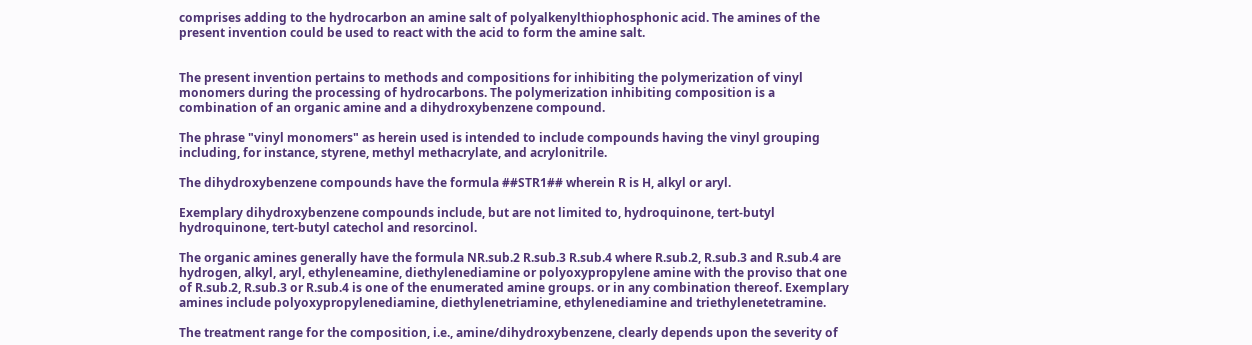comprises adding to the hydrocarbon an amine salt of polyalkenylthiophosphonic acid. The amines of the present invention could be used to react with the acid to form the amine salt.


The present invention pertains to methods and compositions for inhibiting the polymerization of vinyl monomers during the processing of hydrocarbons. The polymerization inhibiting composition is a combination of an organic amine and a dihydroxybenzene compound.

The phrase "vinyl monomers" as herein used is intended to include compounds having the vinyl grouping including, for instance, styrene, methyl methacrylate, and acrylonitrile.

The dihydroxybenzene compounds have the formula ##STR1## wherein R is H, alkyl or aryl.

Exemplary dihydroxybenzene compounds include, but are not limited to, hydroquinone, tert-butyl hydroquinone, tert-butyl catechol and resorcinol.

The organic amines generally have the formula NR.sub.2 R.sub.3 R.sub.4 where R.sub.2, R.sub.3 and R.sub.4 are hydrogen, alkyl, aryl, ethyleneamine, diethylenediamine or polyoxypropylene amine with the proviso that one of R.sub.2, R.sub.3 or R.sub.4 is one of the enumerated amine groups. or in any combination thereof. Exemplary amines include polyoxypropylenediamine, diethylenetriamine, ethylenediamine and triethylenetetramine.

The treatment range for the composition, i.e., amine/dihydroxybenzene, clearly depends upon the severity of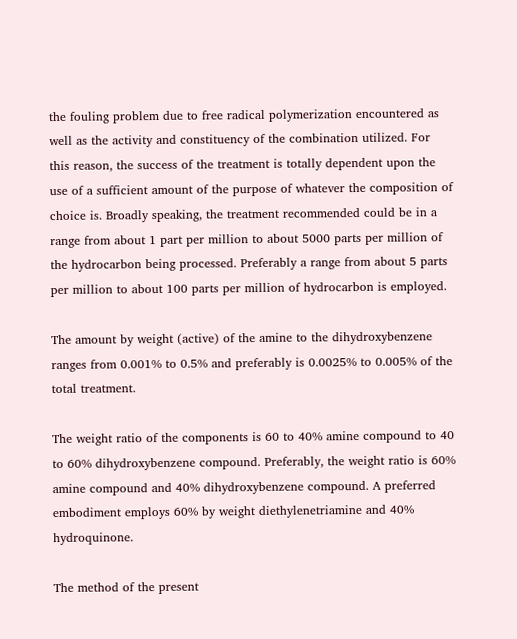the fouling problem due to free radical polymerization encountered as well as the activity and constituency of the combination utilized. For this reason, the success of the treatment is totally dependent upon the use of a sufficient amount of the purpose of whatever the composition of choice is. Broadly speaking, the treatment recommended could be in a range from about 1 part per million to about 5000 parts per million of the hydrocarbon being processed. Preferably a range from about 5 parts per million to about 100 parts per million of hydrocarbon is employed.

The amount by weight (active) of the amine to the dihydroxybenzene ranges from 0.001% to 0.5% and preferably is 0.0025% to 0.005% of the total treatment.

The weight ratio of the components is 60 to 40% amine compound to 40 to 60% dihydroxybenzene compound. Preferably, the weight ratio is 60% amine compound and 40% dihydroxybenzene compound. A preferred embodiment employs 60% by weight diethylenetriamine and 40% hydroquinone.

The method of the present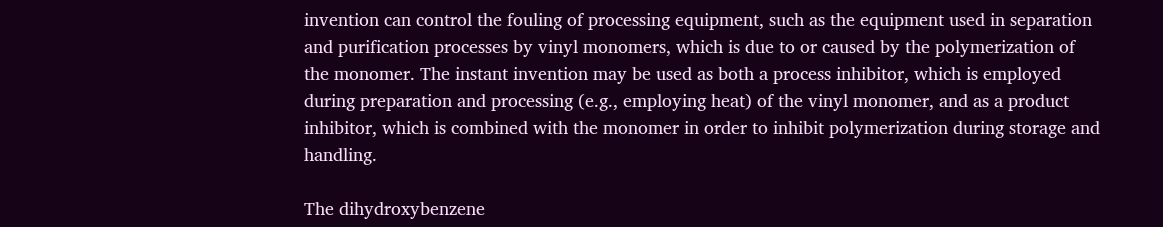invention can control the fouling of processing equipment, such as the equipment used in separation and purification processes by vinyl monomers, which is due to or caused by the polymerization of the monomer. The instant invention may be used as both a process inhibitor, which is employed during preparation and processing (e.g., employing heat) of the vinyl monomer, and as a product inhibitor, which is combined with the monomer in order to inhibit polymerization during storage and handling.

The dihydroxybenzene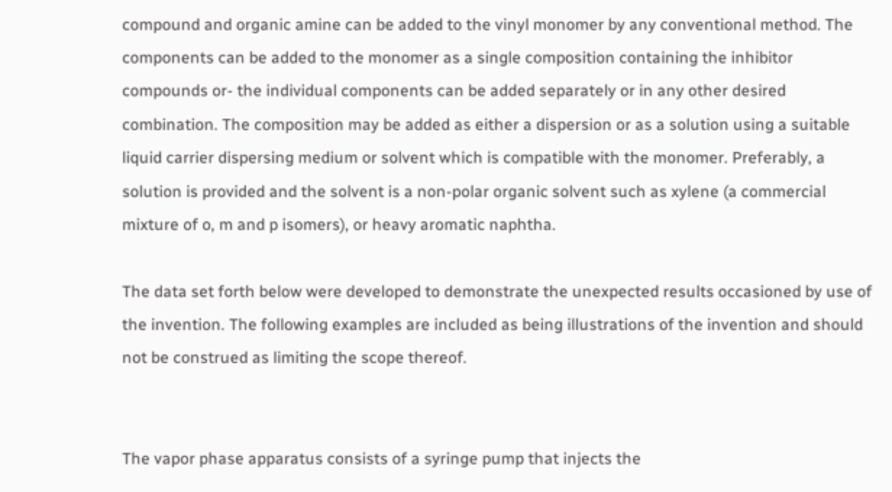compound and organic amine can be added to the vinyl monomer by any conventional method. The components can be added to the monomer as a single composition containing the inhibitor compounds or- the individual components can be added separately or in any other desired combination. The composition may be added as either a dispersion or as a solution using a suitable liquid carrier dispersing medium or solvent which is compatible with the monomer. Preferably, a solution is provided and the solvent is a non-polar organic solvent such as xylene (a commercial mixture of o, m and p isomers), or heavy aromatic naphtha.

The data set forth below were developed to demonstrate the unexpected results occasioned by use of the invention. The following examples are included as being illustrations of the invention and should not be construed as limiting the scope thereof.


The vapor phase apparatus consists of a syringe pump that injects the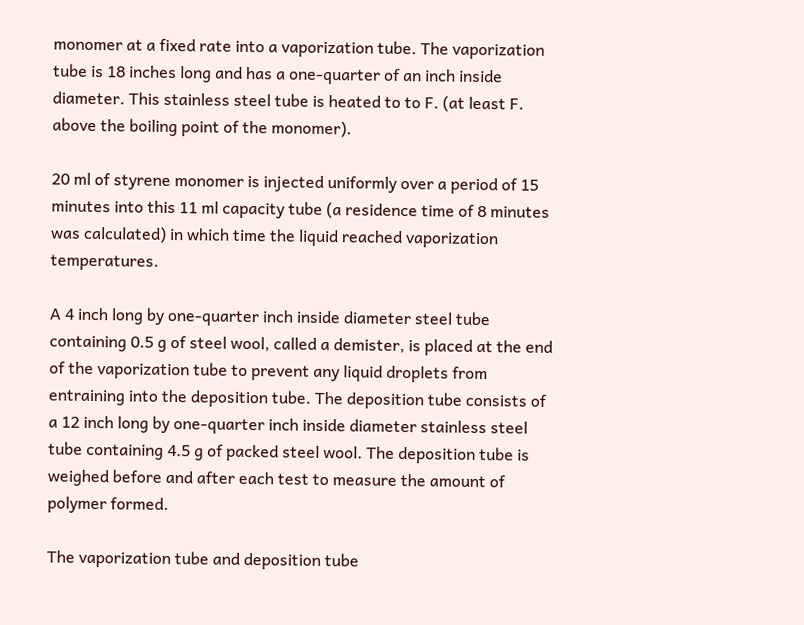monomer at a fixed rate into a vaporization tube. The vaporization tube is 18 inches long and has a one-quarter of an inch inside diameter. This stainless steel tube is heated to to F. (at least F. above the boiling point of the monomer).

20 ml of styrene monomer is injected uniformly over a period of 15 minutes into this 11 ml capacity tube (a residence time of 8 minutes was calculated) in which time the liquid reached vaporization temperatures.

A 4 inch long by one-quarter inch inside diameter steel tube containing 0.5 g of steel wool, called a demister, is placed at the end of the vaporization tube to prevent any liquid droplets from entraining into the deposition tube. The deposition tube consists of a 12 inch long by one-quarter inch inside diameter stainless steel tube containing 4.5 g of packed steel wool. The deposition tube is weighed before and after each test to measure the amount of polymer formed.

The vaporization tube and deposition tube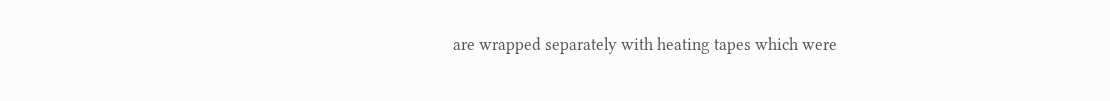are wrapped separately with heating tapes which were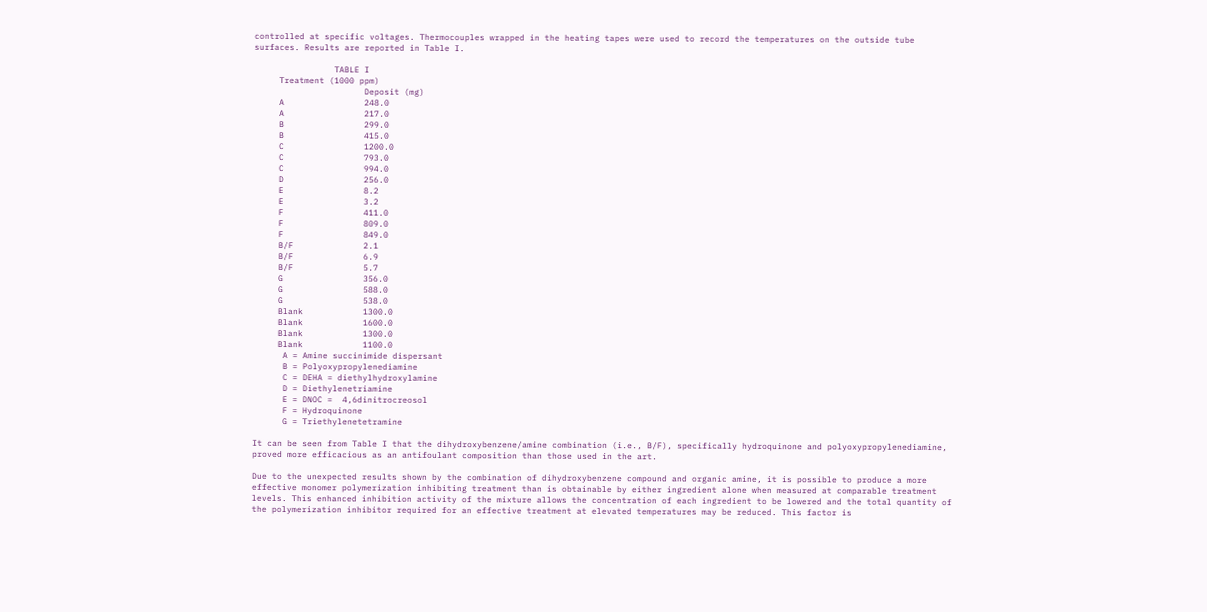controlled at specific voltages. Thermocouples wrapped in the heating tapes were used to record the temperatures on the outside tube surfaces. Results are reported in Table I.

                TABLE I
     Treatment (1000 ppm)
                      Deposit (mg)
     A                248.0
     A                217.0
     B                299.0
     B                415.0
     C                1200.0
     C                793.0
     C                994.0
     D                256.0
     E                8.2
     E                3.2
     F                411.0
     F                809.0
     F                849.0
     B/F              2.1
     B/F              6.9
     B/F              5.7
     G                356.0
     G                588.0
     G                538.0
     Blank            1300.0
     Blank            1600.0
     Blank            1300.0
     Blank            1100.0
      A = Amine succinimide dispersant
      B = Polyoxypropylenediamine
      C = DEHA = diethylhydroxylamine
      D = Diethylenetriamine
      E = DNOC =  4,6dinitrocreosol
      F = Hydroquinone
      G = Triethylenetetramine

It can be seen from Table I that the dihydroxybenzene/amine combination (i.e., B/F), specifically hydroquinone and polyoxypropylenediamine, proved more efficacious as an antifoulant composition than those used in the art.

Due to the unexpected results shown by the combination of dihydroxybenzene compound and organic amine, it is possible to produce a more effective monomer polymerization inhibiting treatment than is obtainable by either ingredient alone when measured at comparable treatment levels. This enhanced inhibition activity of the mixture allows the concentration of each ingredient to be lowered and the total quantity of the polymerization inhibitor required for an effective treatment at elevated temperatures may be reduced. This factor is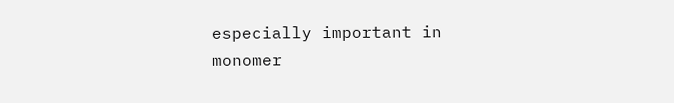especially important in monomer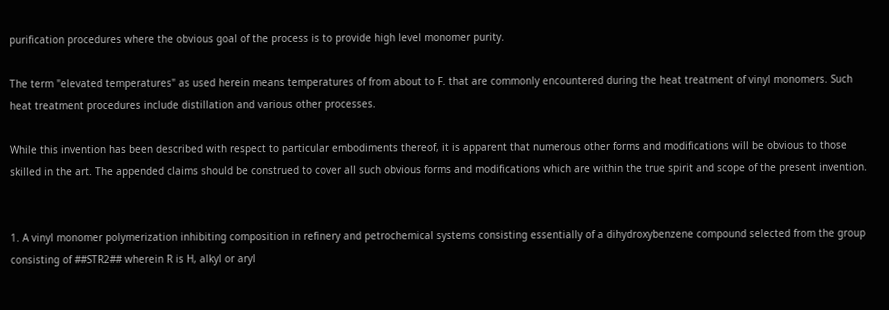purification procedures where the obvious goal of the process is to provide high level monomer purity.

The term "elevated temperatures" as used herein means temperatures of from about to F. that are commonly encountered during the heat treatment of vinyl monomers. Such heat treatment procedures include distillation and various other processes.

While this invention has been described with respect to particular embodiments thereof, it is apparent that numerous other forms and modifications will be obvious to those skilled in the art. The appended claims should be construed to cover all such obvious forms and modifications which are within the true spirit and scope of the present invention.


1. A vinyl monomer polymerization inhibiting composition in refinery and petrochemical systems consisting essentially of a dihydroxybenzene compound selected from the group consisting of ##STR2## wherein R is H, alkyl or aryl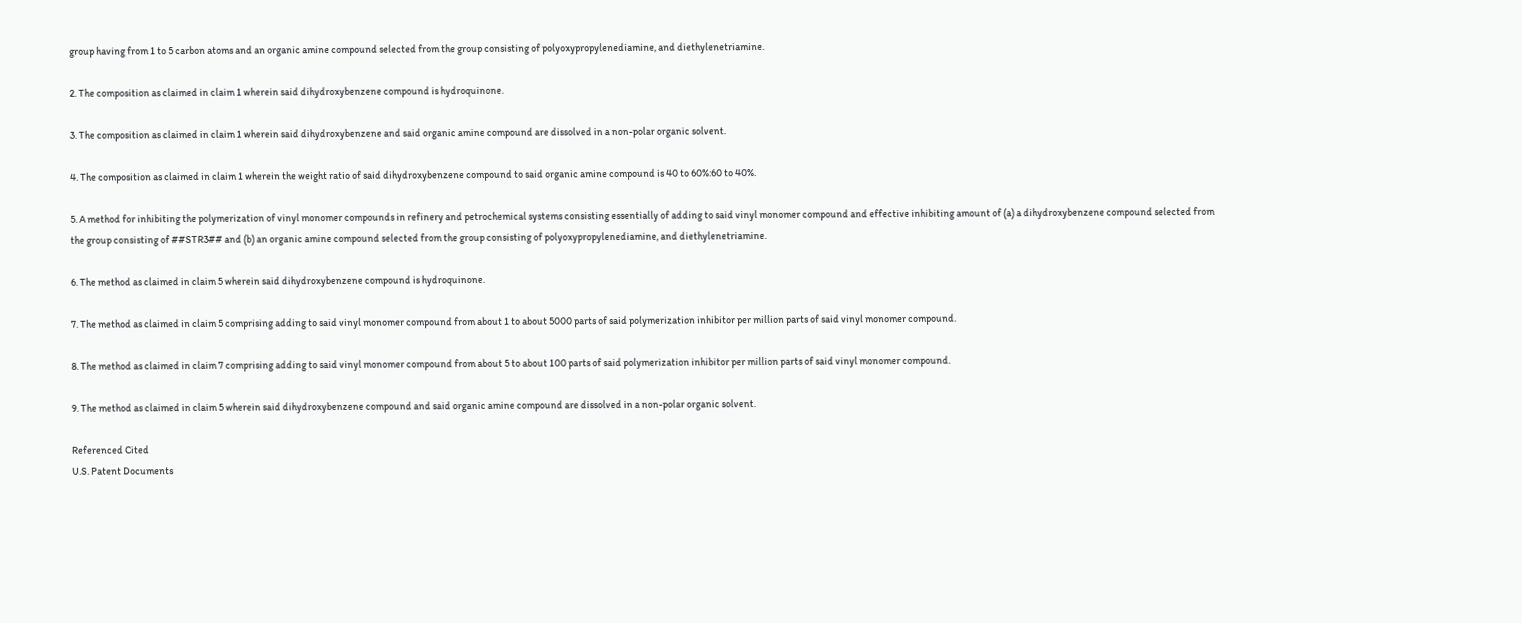group having from 1 to 5 carbon atoms and an organic amine compound selected from the group consisting of polyoxypropylenediamine, and diethylenetriamine.

2. The composition as claimed in claim 1 wherein said dihydroxybenzene compound is hydroquinone.

3. The composition as claimed in claim 1 wherein said dihydroxybenzene and said organic amine compound are dissolved in a non-polar organic solvent.

4. The composition as claimed in claim 1 wherein the weight ratio of said dihydroxybenzene compound to said organic amine compound is 40 to 60%:60 to 40%.

5. A method for inhibiting the polymerization of vinyl monomer compounds in refinery and petrochemical systems consisting essentially of adding to said vinyl monomer compound and effective inhibiting amount of (a) a dihydroxybenzene compound selected from the group consisting of ##STR3## and (b) an organic amine compound selected from the group consisting of polyoxypropylenediamine, and diethylenetriamine.

6. The method as claimed in claim 5 wherein said dihydroxybenzene compound is hydroquinone.

7. The method as claimed in claim 5 comprising adding to said vinyl monomer compound from about 1 to about 5000 parts of said polymerization inhibitor per million parts of said vinyl monomer compound.

8. The method as claimed in claim 7 comprising adding to said vinyl monomer compound from about 5 to about 100 parts of said polymerization inhibitor per million parts of said vinyl monomer compound.

9. The method as claimed in claim 5 wherein said dihydroxybenzene compound and said organic amine compound are dissolved in a non-polar organic solvent.

Referenced Cited
U.S. Patent Documents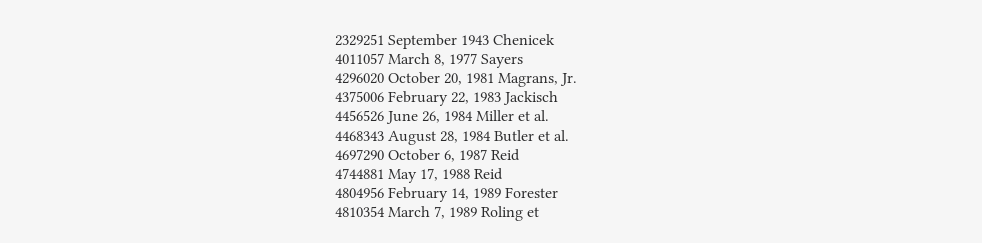2329251 September 1943 Chenicek
4011057 March 8, 1977 Sayers
4296020 October 20, 1981 Magrans, Jr.
4375006 February 22, 1983 Jackisch
4456526 June 26, 1984 Miller et al.
4468343 August 28, 1984 Butler et al.
4697290 October 6, 1987 Reid
4744881 May 17, 1988 Reid
4804956 February 14, 1989 Forester
4810354 March 7, 1989 Roling et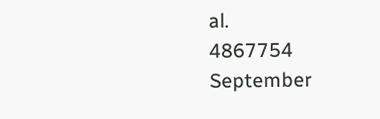al.
4867754 September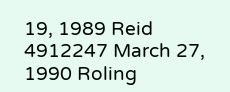19, 1989 Reid
4912247 March 27, 1990 Roling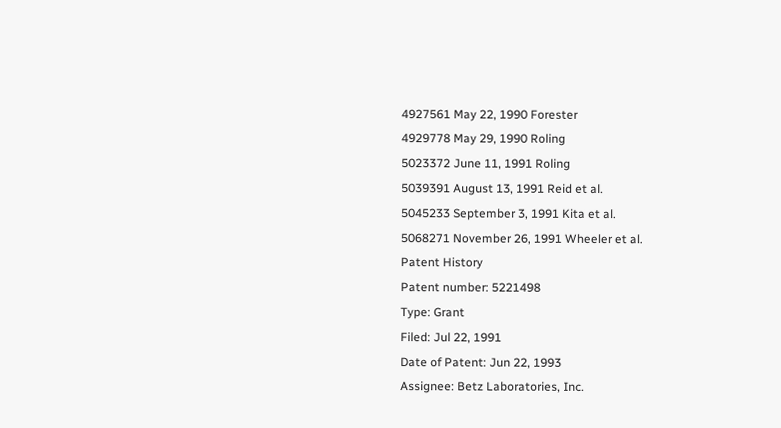4927561 May 22, 1990 Forester
4929778 May 29, 1990 Roling
5023372 June 11, 1991 Roling
5039391 August 13, 1991 Reid et al.
5045233 September 3, 1991 Kita et al.
5068271 November 26, 1991 Wheeler et al.
Patent History
Patent number: 5221498
Type: Grant
Filed: Jul 22, 1991
Date of Patent: Jun 22, 1993
Assignee: Betz Laboratories, Inc.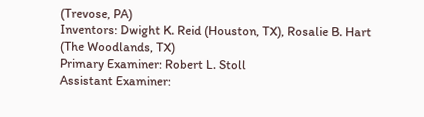(Trevose, PA)
Inventors: Dwight K. Reid (Houston, TX), Rosalie B. Hart (The Woodlands, TX)
Primary Examiner: Robert L. Stoll
Assistant Examiner: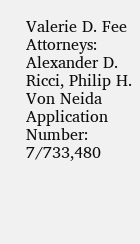Valerie D. Fee
Attorneys: Alexander D. Ricci, Philip H. Von Neida
Application Number: 7/733,480